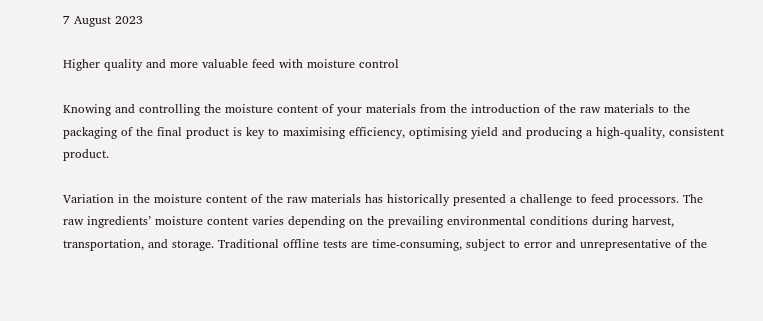7 August 2023

Higher quality and more valuable feed with moisture control

Knowing and controlling the moisture content of your materials from the introduction of the raw materials to the packaging of the final product is key to maximising efficiency, optimising yield and producing a high-quality, consistent product.

Variation in the moisture content of the raw materials has historically presented a challenge to feed processors. The raw ingredients’ moisture content varies depending on the prevailing environmental conditions during harvest, transportation, and storage. Traditional offline tests are time-consuming, subject to error and unrepresentative of the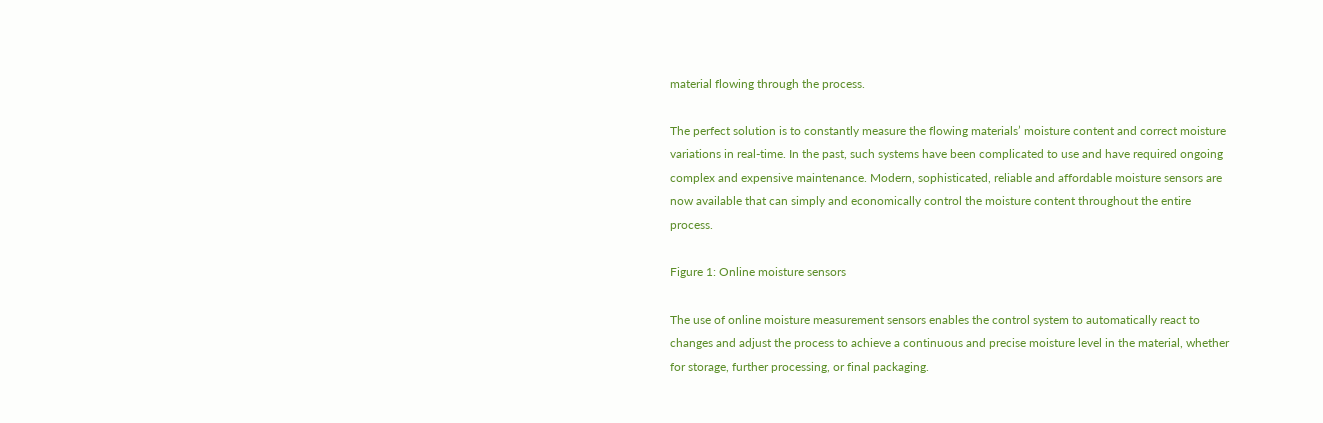material flowing through the process.

The perfect solution is to constantly measure the flowing materials’ moisture content and correct moisture variations in real-time. In the past, such systems have been complicated to use and have required ongoing complex and expensive maintenance. Modern, sophisticated, reliable and affordable moisture sensors are now available that can simply and economically control the moisture content throughout the entire process.

Figure 1: Online moisture sensors

The use of online moisture measurement sensors enables the control system to automatically react to changes and adjust the process to achieve a continuous and precise moisture level in the material, whether for storage, further processing, or final packaging.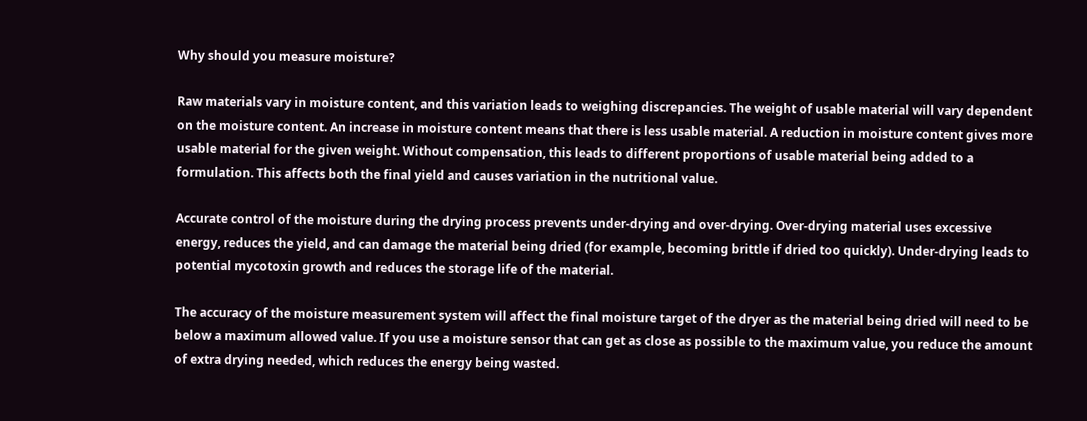Why should you measure moisture?

Raw materials vary in moisture content, and this variation leads to weighing discrepancies. The weight of usable material will vary dependent on the moisture content. An increase in moisture content means that there is less usable material. A reduction in moisture content gives more usable material for the given weight. Without compensation, this leads to different proportions of usable material being added to a formulation. This affects both the final yield and causes variation in the nutritional value.

Accurate control of the moisture during the drying process prevents under-drying and over-drying. Over-drying material uses excessive energy, reduces the yield, and can damage the material being dried (for example, becoming brittle if dried too quickly). Under-drying leads to potential mycotoxin growth and reduces the storage life of the material.

The accuracy of the moisture measurement system will affect the final moisture target of the dryer as the material being dried will need to be below a maximum allowed value. If you use a moisture sensor that can get as close as possible to the maximum value, you reduce the amount of extra drying needed, which reduces the energy being wasted.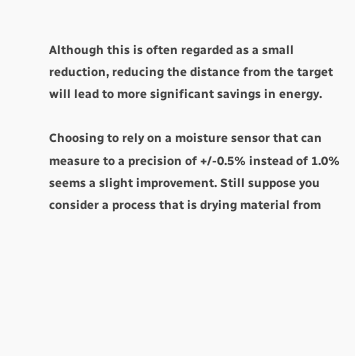Although this is often regarded as a small reduction, reducing the distance from the target will lead to more significant savings in energy.

Choosing to rely on a moisture sensor that can measure to a precision of +/-0.5% instead of 1.0% seems a slight improvement. Still suppose you consider a process that is drying material from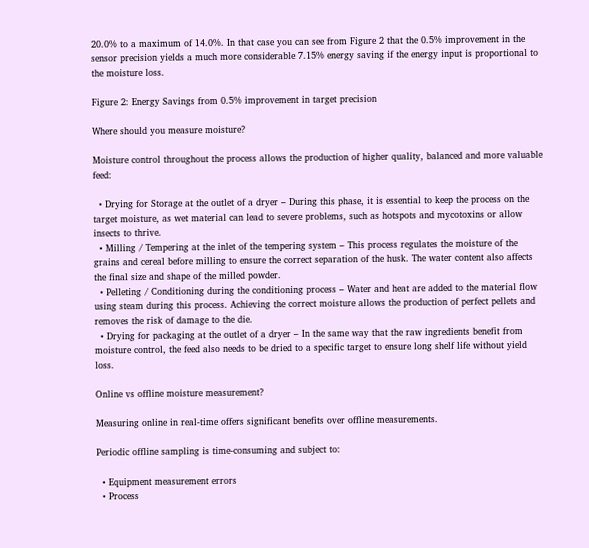20.0% to a maximum of 14.0%. In that case you can see from Figure 2 that the 0.5% improvement in the sensor precision yields a much more considerable 7.15% energy saving if the energy input is proportional to the moisture loss.

Figure 2: Energy Savings from 0.5% improvement in target precision

Where should you measure moisture?

Moisture control throughout the process allows the production of higher quality, balanced and more valuable feed:

  • Drying for Storage at the outlet of a dryer – During this phase, it is essential to keep the process on the target moisture, as wet material can lead to severe problems, such as hotspots and mycotoxins or allow insects to thrive.
  • Milling / Tempering at the inlet of the tempering system – This process regulates the moisture of the grains and cereal before milling to ensure the correct separation of the husk. The water content also affects the final size and shape of the milled powder.
  • Pelleting / Conditioning during the conditioning process – Water and heat are added to the material flow using steam during this process. Achieving the correct moisture allows the production of perfect pellets and removes the risk of damage to the die.
  • Drying for packaging at the outlet of a dryer – In the same way that the raw ingredients benefit from moisture control, the feed also needs to be dried to a specific target to ensure long shelf life without yield loss.

Online vs offline moisture measurement?

Measuring online in real-time offers significant benefits over offline measurements.

Periodic offline sampling is time-consuming and subject to:

  • Equipment measurement errors
  • Process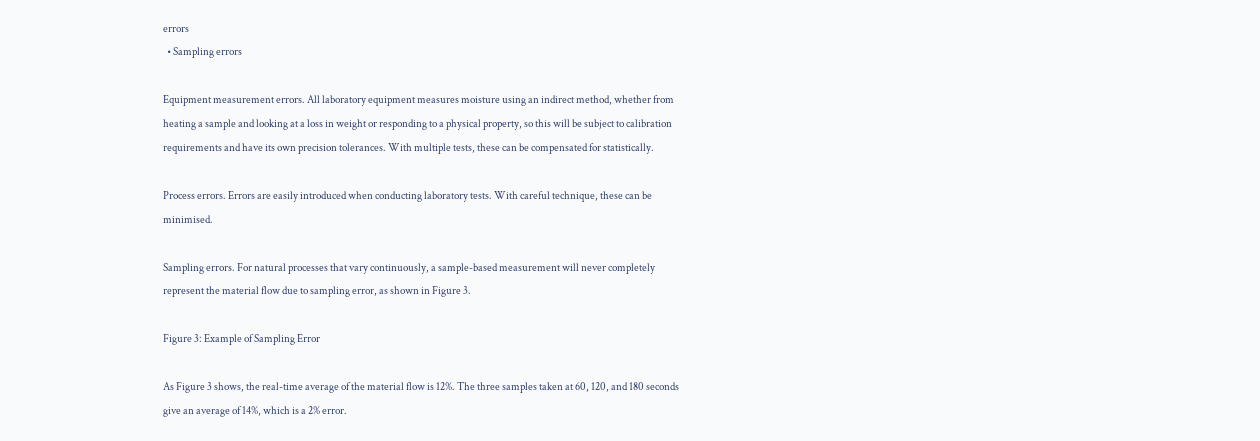errors
  • Sampling errors

Equipment measurement errors. All laboratory equipment measures moisture using an indirect method, whether from heating a sample and looking at a loss in weight or responding to a physical property, so this will be subject to calibration requirements and have its own precision tolerances. With multiple tests, these can be compensated for statistically.

Process errors. Errors are easily introduced when conducting laboratory tests. With careful technique, these can be minimised.

Sampling errors. For natural processes that vary continuously, a sample-based measurement will never completely represent the material flow due to sampling error, as shown in Figure 3.

Figure 3: Example of Sampling Error

As Figure 3 shows, the real-time average of the material flow is 12%. The three samples taken at 60, 120, and 180 seconds give an average of 14%, which is a 2% error.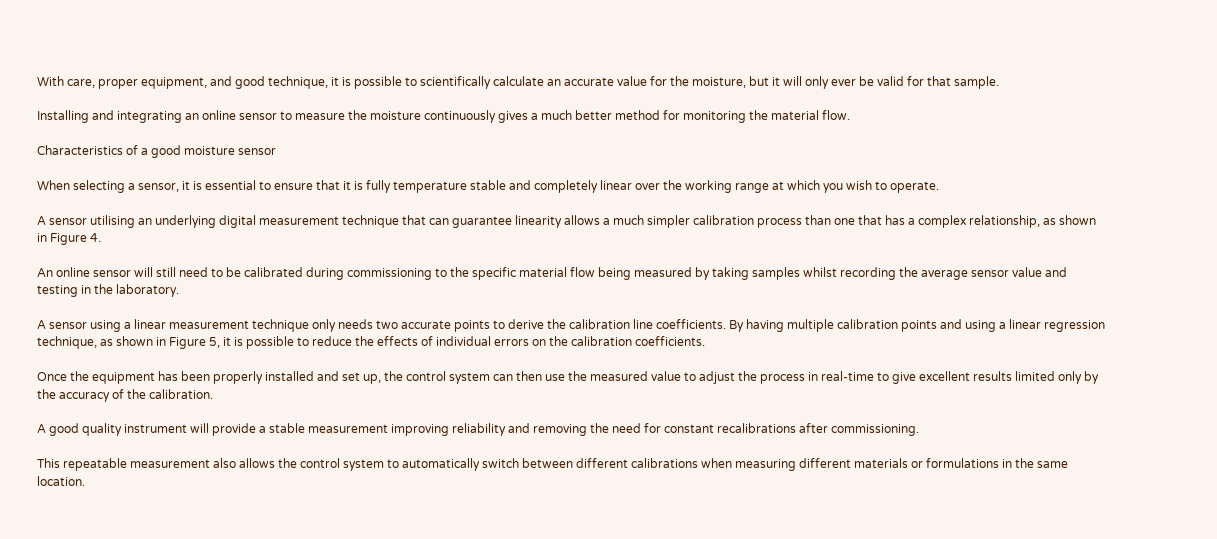With care, proper equipment, and good technique, it is possible to scientifically calculate an accurate value for the moisture, but it will only ever be valid for that sample.

Installing and integrating an online sensor to measure the moisture continuously gives a much better method for monitoring the material flow.

Characteristics of a good moisture sensor

When selecting a sensor, it is essential to ensure that it is fully temperature stable and completely linear over the working range at which you wish to operate.

A sensor utilising an underlying digital measurement technique that can guarantee linearity allows a much simpler calibration process than one that has a complex relationship, as shown in Figure 4.

An online sensor will still need to be calibrated during commissioning to the specific material flow being measured by taking samples whilst recording the average sensor value and testing in the laboratory.

A sensor using a linear measurement technique only needs two accurate points to derive the calibration line coefficients. By having multiple calibration points and using a linear regression technique, as shown in Figure 5, it is possible to reduce the effects of individual errors on the calibration coefficients.

Once the equipment has been properly installed and set up, the control system can then use the measured value to adjust the process in real-time to give excellent results limited only by the accuracy of the calibration.

A good quality instrument will provide a stable measurement improving reliability and removing the need for constant recalibrations after commissioning.

This repeatable measurement also allows the control system to automatically switch between different calibrations when measuring different materials or formulations in the same location.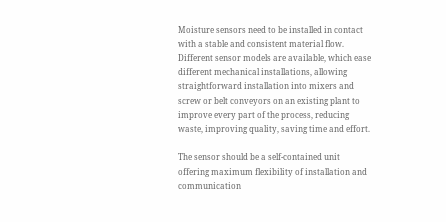Moisture sensors need to be installed in contact with a stable and consistent material flow. Different sensor models are available, which ease different mechanical installations, allowing straightforward installation into mixers and screw or belt conveyors on an existing plant to improve every part of the process, reducing waste, improving quality, saving time and effort.

The sensor should be a self-contained unit offering maximum flexibility of installation and communication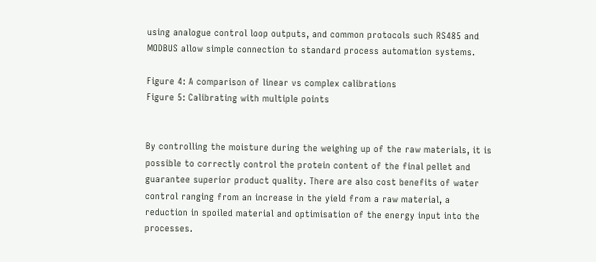using analogue control loop outputs, and common protocols such RS485 and MODBUS allow simple connection to standard process automation systems.

Figure 4: A comparison of linear vs complex calibrations
Figure 5: Calibrating with multiple points


By controlling the moisture during the weighing up of the raw materials, it is possible to correctly control the protein content of the final pellet and guarantee superior product quality. There are also cost benefits of water control ranging from an increase in the yield from a raw material, a reduction in spoiled material and optimisation of the energy input into the processes.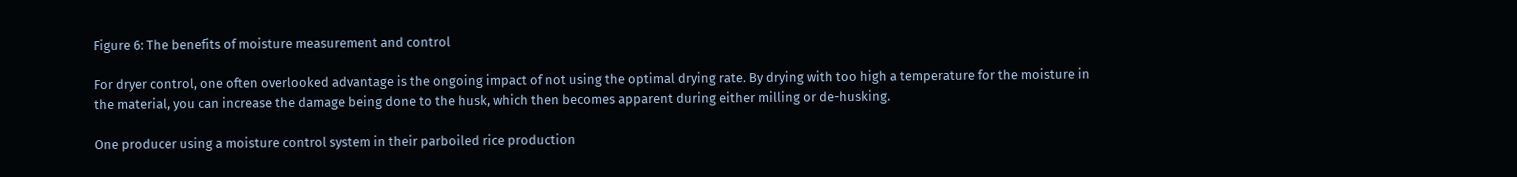Figure 6: The benefits of moisture measurement and control

For dryer control, one often overlooked advantage is the ongoing impact of not using the optimal drying rate. By drying with too high a temperature for the moisture in the material, you can increase the damage being done to the husk, which then becomes apparent during either milling or de-husking.

One producer using a moisture control system in their parboiled rice production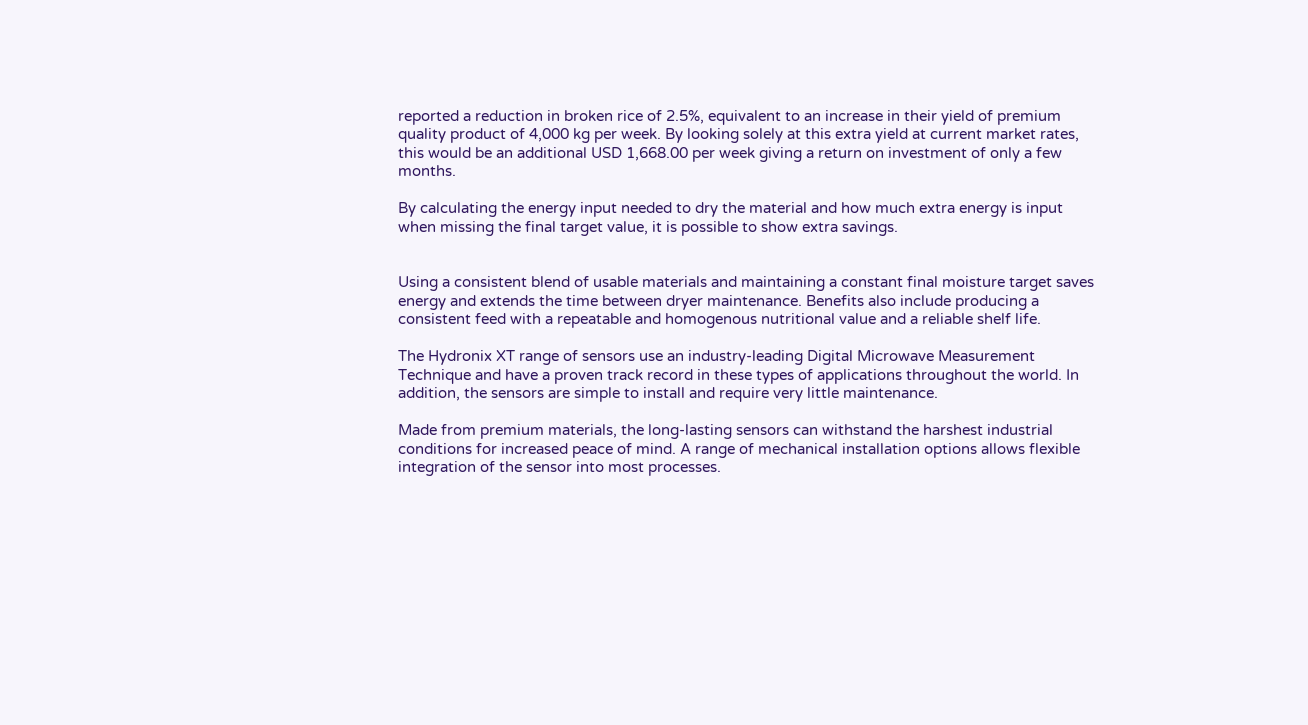reported a reduction in broken rice of 2.5%, equivalent to an increase in their yield of premium quality product of 4,000 kg per week. By looking solely at this extra yield at current market rates, this would be an additional USD 1,668.00 per week giving a return on investment of only a few months.

By calculating the energy input needed to dry the material and how much extra energy is input when missing the final target value, it is possible to show extra savings.


Using a consistent blend of usable materials and maintaining a constant final moisture target saves energy and extends the time between dryer maintenance. Benefits also include producing a consistent feed with a repeatable and homogenous nutritional value and a reliable shelf life.

The Hydronix XT range of sensors use an industry-leading Digital Microwave Measurement Technique and have a proven track record in these types of applications throughout the world. In addition, the sensors are simple to install and require very little maintenance.

Made from premium materials, the long-lasting sensors can withstand the harshest industrial conditions for increased peace of mind. A range of mechanical installation options allows flexible integration of the sensor into most processes.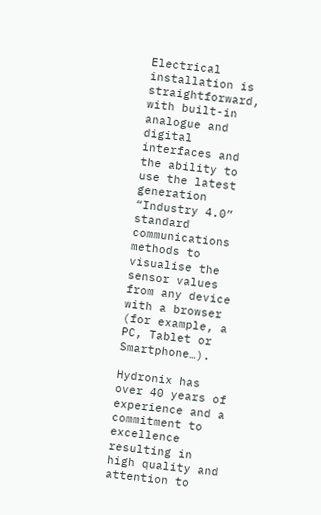Electrical installation is straightforward, with built-in analogue and digital interfaces and the ability to use the latest generation “Industry 4.0” standard communications methods to visualise the sensor values from any device with a browser (for example, a PC, Tablet or Smartphone…).

Hydronix has over 40 years of experience and a commitment to excellence resulting in high quality and attention to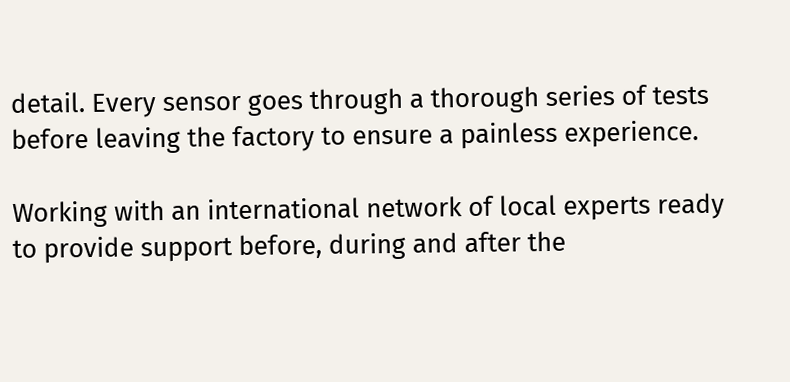detail. Every sensor goes through a thorough series of tests before leaving the factory to ensure a painless experience.

Working with an international network of local experts ready to provide support before, during and after the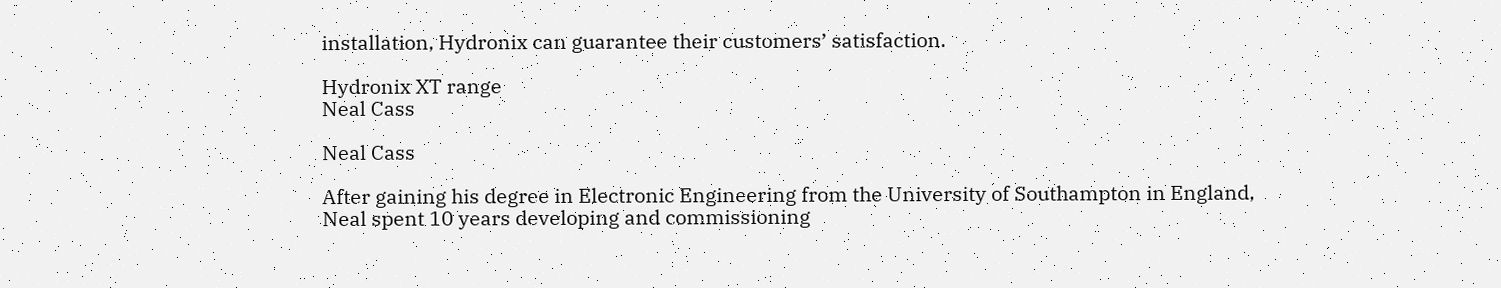installation, Hydronix can guarantee their customers’ satisfaction.

Hydronix XT range
Neal Cass

Neal Cass

After gaining his degree in Electronic Engineering from the University of Southampton in England, Neal spent 10 years developing and commissioning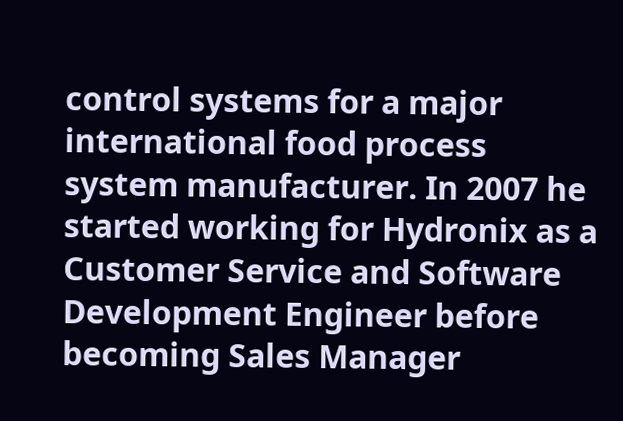control systems for a major international food process system manufacturer. In 2007 he started working for Hydronix as a Customer Service and Software Development Engineer before becoming Sales Manager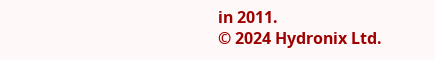in 2011.
© 2024 Hydronix Ltd.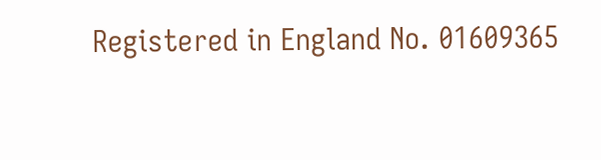Registered in England No. 01609365